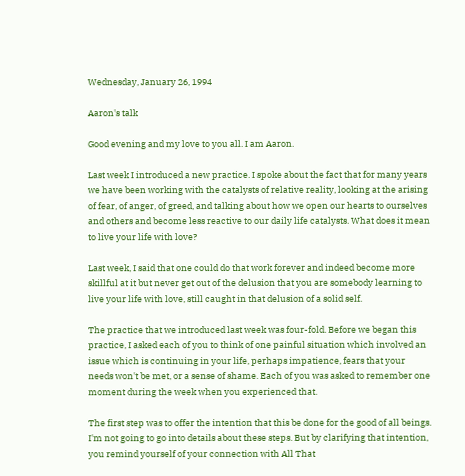Wednesday, January 26, 1994

Aaron's talk

Good evening and my love to you all. I am Aaron.

Last week I introduced a new practice. I spoke about the fact that for many years we have been working with the catalysts of relative reality, looking at the arising of fear, of anger, of greed, and talking about how we open our hearts to ourselves and others and become less reactive to our daily life catalysts. What does it mean to live your life with love?

Last week, I said that one could do that work forever and indeed become more skillful at it but never get out of the delusion that you are somebody learning to live your life with love, still caught in that delusion of a solid self.

The practice that we introduced last week was four-fold. Before we began this practice, I asked each of you to think of one painful situation which involved an issue which is continuing in your life, perhaps impatience, fears that your needs won't be met, or a sense of shame. Each of you was asked to remember one moment during the week when you experienced that.

The first step was to offer the intention that this be done for the good of all beings. I'm not going to go into details about these steps. But by clarifying that intention, you remind yourself of your connection with All That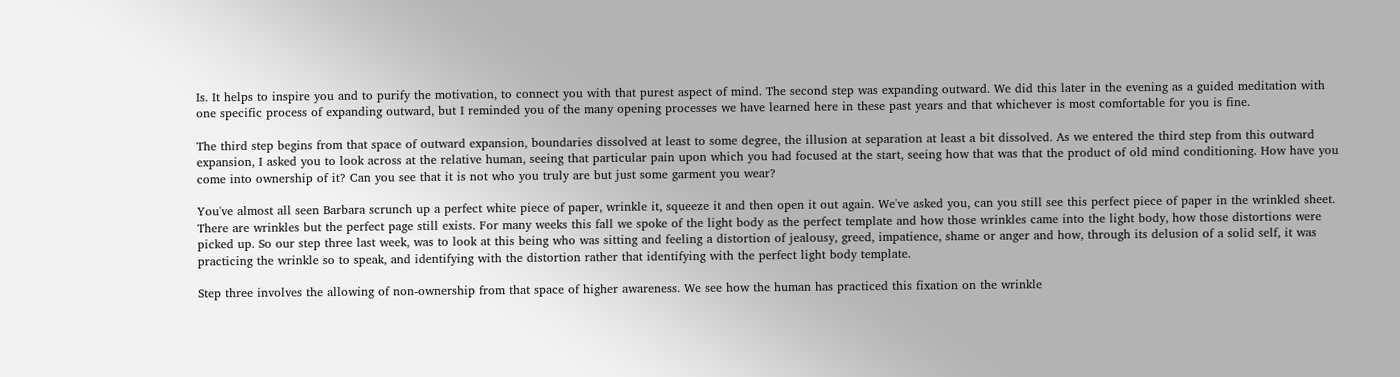Is. It helps to inspire you and to purify the motivation, to connect you with that purest aspect of mind. The second step was expanding outward. We did this later in the evening as a guided meditation with one specific process of expanding outward, but I reminded you of the many opening processes we have learned here in these past years and that whichever is most comfortable for you is fine.

The third step begins from that space of outward expansion, boundaries dissolved at least to some degree, the illusion at separation at least a bit dissolved. As we entered the third step from this outward expansion, I asked you to look across at the relative human, seeing that particular pain upon which you had focused at the start, seeing how that was that the product of old mind conditioning. How have you come into ownership of it? Can you see that it is not who you truly are but just some garment you wear?

You've almost all seen Barbara scrunch up a perfect white piece of paper, wrinkle it, squeeze it and then open it out again. We've asked you, can you still see this perfect piece of paper in the wrinkled sheet. There are wrinkles but the perfect page still exists. For many weeks this fall we spoke of the light body as the perfect template and how those wrinkles came into the light body, how those distortions were picked up. So our step three last week, was to look at this being who was sitting and feeling a distortion of jealousy, greed, impatience, shame or anger and how, through its delusion of a solid self, it was practicing the wrinkle so to speak, and identifying with the distortion rather that identifying with the perfect light body template.

Step three involves the allowing of non-ownership from that space of higher awareness. We see how the human has practiced this fixation on the wrinkle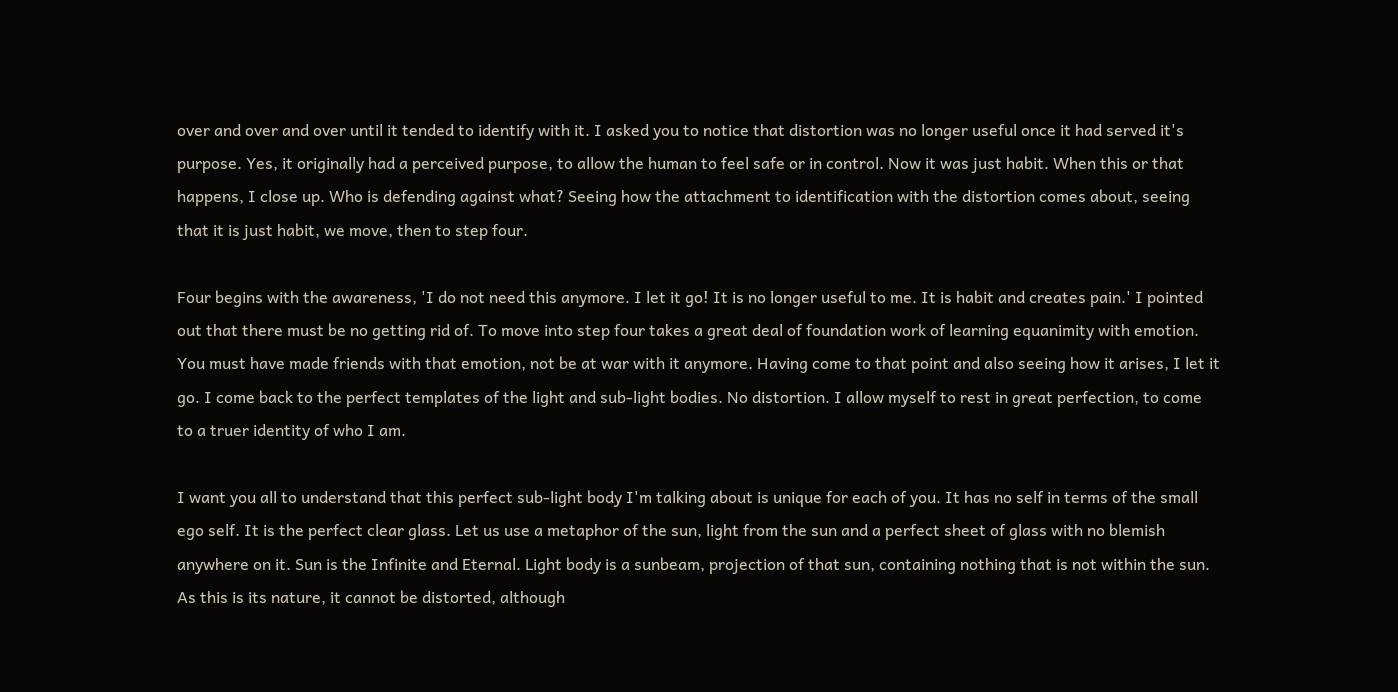over and over and over until it tended to identify with it. I asked you to notice that distortion was no longer useful once it had served it's purpose. Yes, it originally had a perceived purpose, to allow the human to feel safe or in control. Now it was just habit. When this or that happens, I close up. Who is defending against what? Seeing how the attachment to identification with the distortion comes about, seeing that it is just habit, we move, then to step four.

Four begins with the awareness, 'I do not need this anymore. I let it go! It is no longer useful to me. It is habit and creates pain.' I pointed out that there must be no getting rid of. To move into step four takes a great deal of foundation work of learning equanimity with emotion. You must have made friends with that emotion, not be at war with it anymore. Having come to that point and also seeing how it arises, I let it go. I come back to the perfect templates of the light and sub-light bodies. No distortion. I allow myself to rest in great perfection, to come to a truer identity of who I am.

I want you all to understand that this perfect sub-light body I'm talking about is unique for each of you. It has no self in terms of the small ego self. It is the perfect clear glass. Let us use a metaphor of the sun, light from the sun and a perfect sheet of glass with no blemish anywhere on it. Sun is the Infinite and Eternal. Light body is a sunbeam, projection of that sun, containing nothing that is not within the sun. As this is its nature, it cannot be distorted, although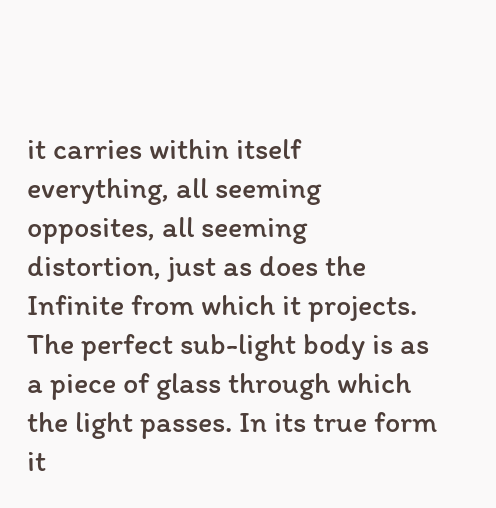it carries within itself everything, all seeming opposites, all seeming distortion, just as does the Infinite from which it projects. The perfect sub-light body is as a piece of glass through which the light passes. In its true form it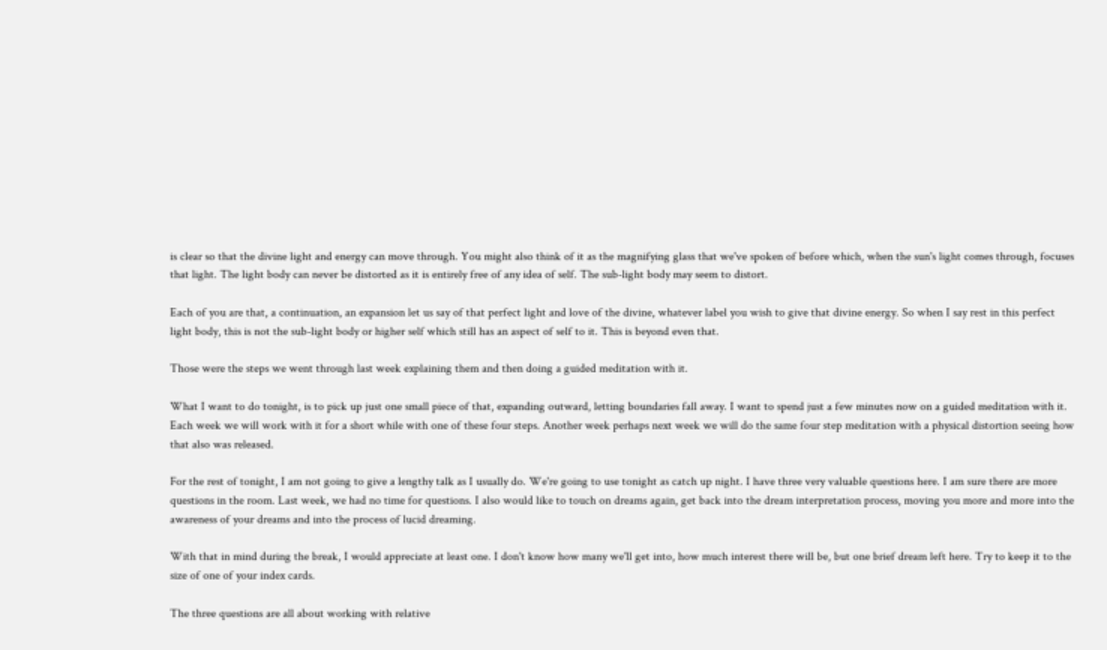is clear so that the divine light and energy can move through. You might also think of it as the magnifying glass that we've spoken of before which, when the sun's light comes through, focuses that light. The light body can never be distorted as it is entirely free of any idea of self. The sub-light body may seem to distort.

Each of you are that, a continuation, an expansion let us say of that perfect light and love of the divine, whatever label you wish to give that divine energy. So when I say rest in this perfect light body, this is not the sub-light body or higher self which still has an aspect of self to it. This is beyond even that.

Those were the steps we went through last week explaining them and then doing a guided meditation with it.

What I want to do tonight, is to pick up just one small piece of that, expanding outward, letting boundaries fall away. I want to spend just a few minutes now on a guided meditation with it. Each week we will work with it for a short while with one of these four steps. Another week perhaps next week we will do the same four step meditation with a physical distortion seeing how that also was released.

For the rest of tonight, I am not going to give a lengthy talk as I usually do. We're going to use tonight as catch up night. I have three very valuable questions here. I am sure there are more questions in the room. Last week, we had no time for questions. I also would like to touch on dreams again, get back into the dream interpretation process, moving you more and more into the awareness of your dreams and into the process of lucid dreaming.

With that in mind during the break, I would appreciate at least one. I don't know how many we'll get into, how much interest there will be, but one brief dream left here. Try to keep it to the size of one of your index cards.

The three questions are all about working with relative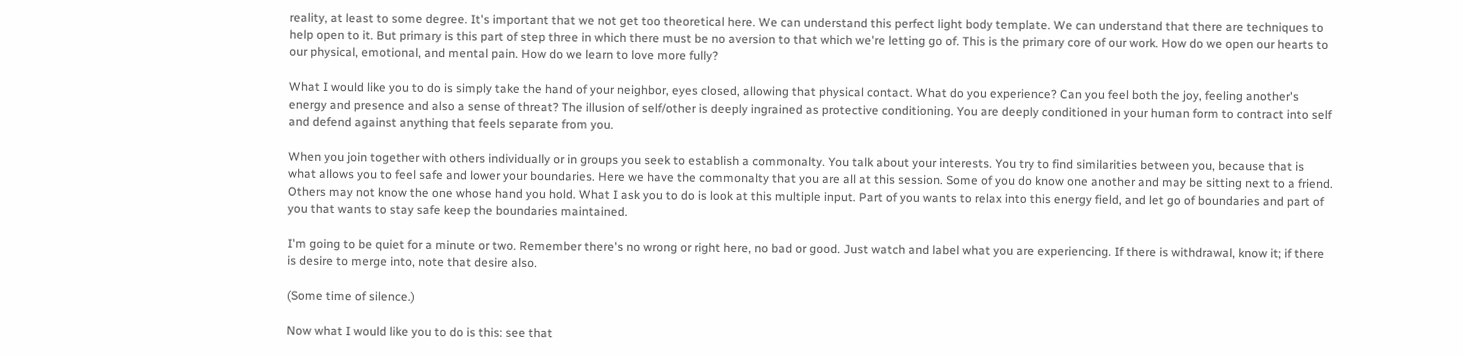reality, at least to some degree. It's important that we not get too theoretical here. We can understand this perfect light body template. We can understand that there are techniques to help open to it. But primary is this part of step three in which there must be no aversion to that which we're letting go of. This is the primary core of our work. How do we open our hearts to our physical, emotional, and mental pain. How do we learn to love more fully?

What I would like you to do is simply take the hand of your neighbor, eyes closed, allowing that physical contact. What do you experience? Can you feel both the joy, feeling another's energy and presence and also a sense of threat? The illusion of self/other is deeply ingrained as protective conditioning. You are deeply conditioned in your human form to contract into self and defend against anything that feels separate from you.

When you join together with others individually or in groups you seek to establish a commonalty. You talk about your interests. You try to find similarities between you, because that is what allows you to feel safe and lower your boundaries. Here we have the commonalty that you are all at this session. Some of you do know one another and may be sitting next to a friend. Others may not know the one whose hand you hold. What I ask you to do is look at this multiple input. Part of you wants to relax into this energy field, and let go of boundaries and part of you that wants to stay safe keep the boundaries maintained.

I'm going to be quiet for a minute or two. Remember there's no wrong or right here, no bad or good. Just watch and label what you are experiencing. If there is withdrawal, know it; if there is desire to merge into, note that desire also.

(Some time of silence.)

Now what I would like you to do is this: see that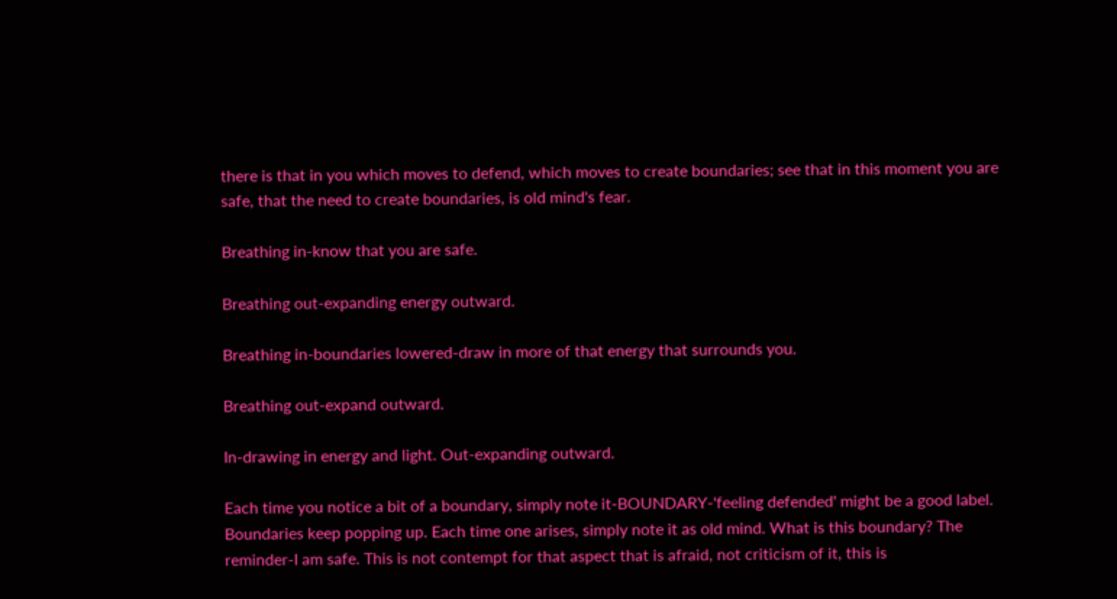there is that in you which moves to defend, which moves to create boundaries; see that in this moment you are safe, that the need to create boundaries, is old mind's fear.

Breathing in-know that you are safe.

Breathing out-expanding energy outward.

Breathing in-boundaries lowered-draw in more of that energy that surrounds you.

Breathing out-expand outward.

In-drawing in energy and light. Out-expanding outward.

Each time you notice a bit of a boundary, simply note it-BOUNDARY-'feeling defended' might be a good label. Boundaries keep popping up. Each time one arises, simply note it as old mind. What is this boundary? The reminder-I am safe. This is not contempt for that aspect that is afraid, not criticism of it, this is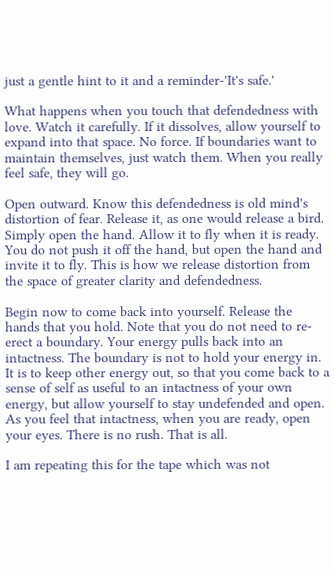just a gentle hint to it and a reminder-'It's safe.'

What happens when you touch that defendedness with love. Watch it carefully. If it dissolves, allow yourself to expand into that space. No force. If boundaries want to maintain themselves, just watch them. When you really feel safe, they will go.

Open outward. Know this defendedness is old mind's distortion of fear. Release it, as one would release a bird. Simply open the hand. Allow it to fly when it is ready. You do not push it off the hand, but open the hand and invite it to fly. This is how we release distortion from the space of greater clarity and defendedness.

Begin now to come back into yourself. Release the hands that you hold. Note that you do not need to re-erect a boundary. Your energy pulls back into an intactness. The boundary is not to hold your energy in. It is to keep other energy out, so that you come back to a sense of self as useful to an intactness of your own energy, but allow yourself to stay undefended and open. As you feel that intactness, when you are ready, open your eyes. There is no rush. That is all.

I am repeating this for the tape which was not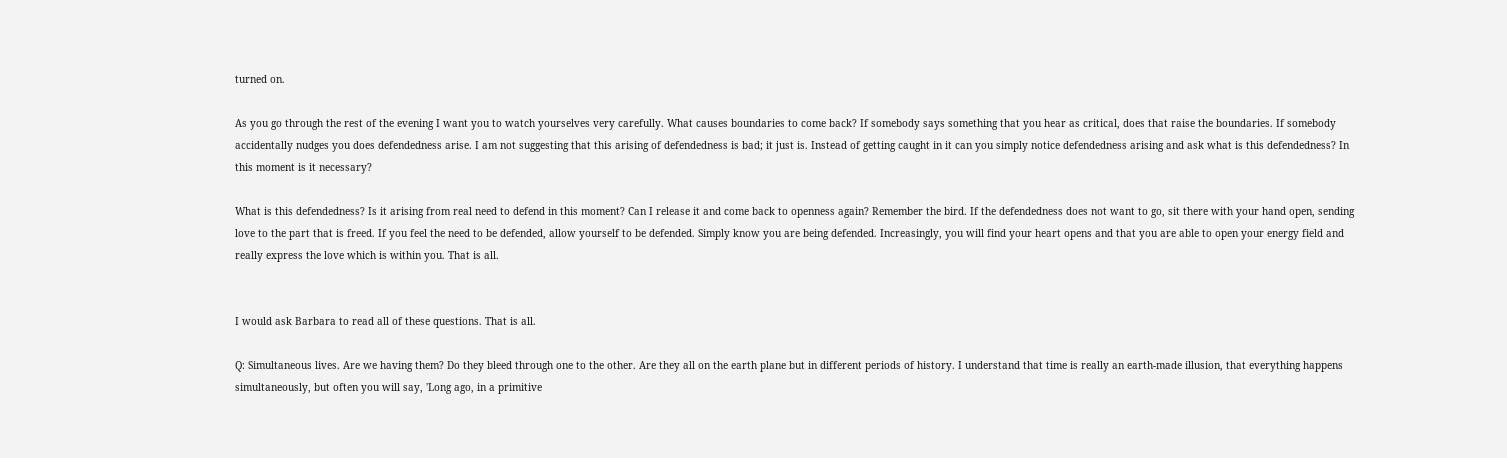turned on.

As you go through the rest of the evening I want you to watch yourselves very carefully. What causes boundaries to come back? If somebody says something that you hear as critical, does that raise the boundaries. If somebody accidentally nudges you does defendedness arise. I am not suggesting that this arising of defendedness is bad; it just is. Instead of getting caught in it can you simply notice defendedness arising and ask what is this defendedness? In this moment is it necessary?

What is this defendedness? Is it arising from real need to defend in this moment? Can I release it and come back to openness again? Remember the bird. If the defendedness does not want to go, sit there with your hand open, sending love to the part that is freed. If you feel the need to be defended, allow yourself to be defended. Simply know you are being defended. Increasingly, you will find your heart opens and that you are able to open your energy field and really express the love which is within you. That is all.


I would ask Barbara to read all of these questions. That is all.

Q: Simultaneous lives. Are we having them? Do they bleed through one to the other. Are they all on the earth plane but in different periods of history. I understand that time is really an earth-made illusion, that everything happens simultaneously, but often you will say, 'Long ago, in a primitive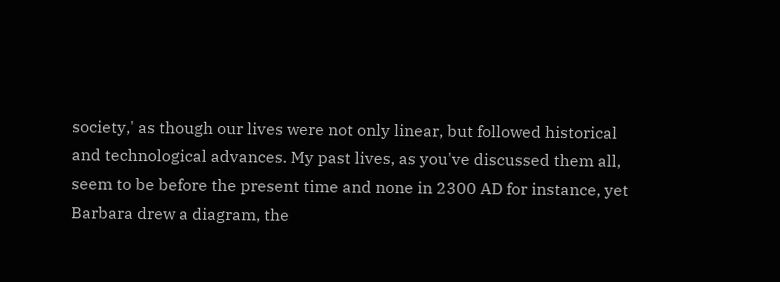society,' as though our lives were not only linear, but followed historical and technological advances. My past lives, as you've discussed them all, seem to be before the present time and none in 2300 AD for instance, yet Barbara drew a diagram, the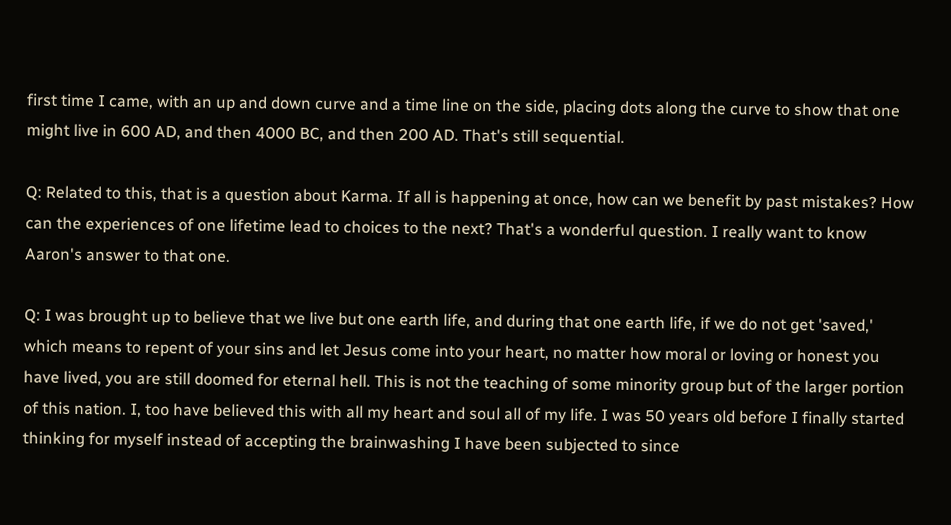first time I came, with an up and down curve and a time line on the side, placing dots along the curve to show that one might live in 600 AD, and then 4000 BC, and then 200 AD. That's still sequential.

Q: Related to this, that is a question about Karma. If all is happening at once, how can we benefit by past mistakes? How can the experiences of one lifetime lead to choices to the next? That's a wonderful question. I really want to know Aaron's answer to that one.

Q: I was brought up to believe that we live but one earth life, and during that one earth life, if we do not get 'saved,' which means to repent of your sins and let Jesus come into your heart, no matter how moral or loving or honest you have lived, you are still doomed for eternal hell. This is not the teaching of some minority group but of the larger portion of this nation. I, too have believed this with all my heart and soul all of my life. I was 50 years old before I finally started thinking for myself instead of accepting the brainwashing I have been subjected to since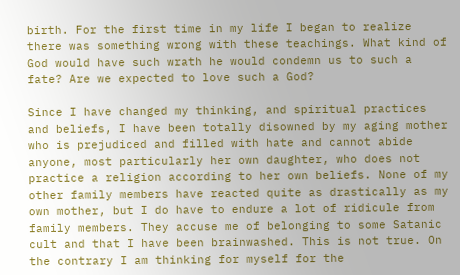birth. For the first time in my life I began to realize there was something wrong with these teachings. What kind of God would have such wrath he would condemn us to such a fate? Are we expected to love such a God?

Since I have changed my thinking, and spiritual practices and beliefs, I have been totally disowned by my aging mother who is prejudiced and filled with hate and cannot abide anyone, most particularly her own daughter, who does not practice a religion according to her own beliefs. None of my other family members have reacted quite as drastically as my own mother, but I do have to endure a lot of ridicule from family members. They accuse me of belonging to some Satanic cult and that I have been brainwashed. This is not true. On the contrary I am thinking for myself for the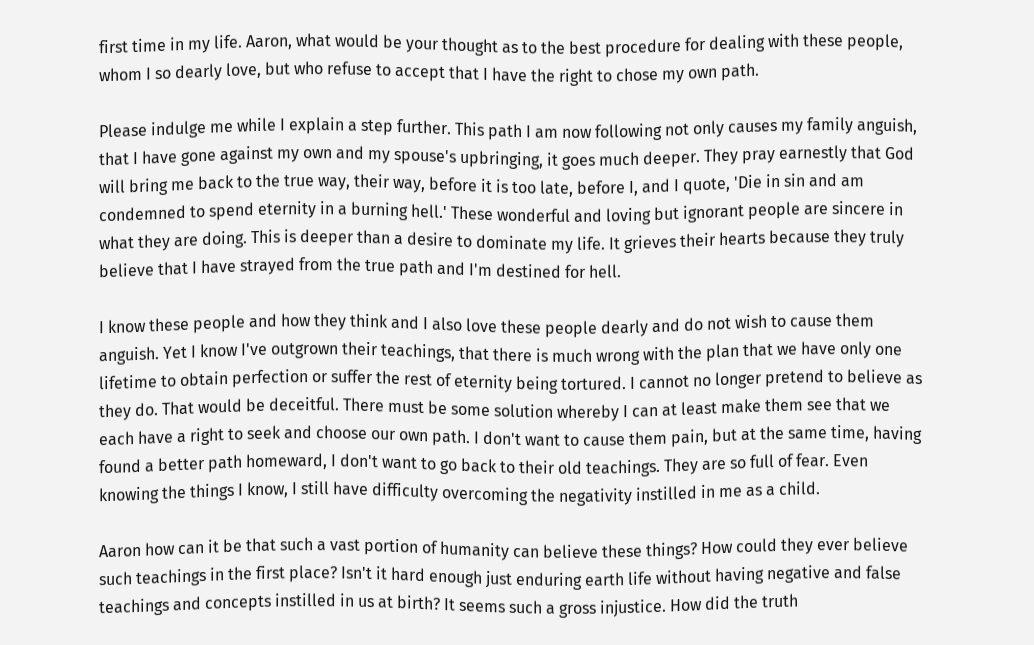first time in my life. Aaron, what would be your thought as to the best procedure for dealing with these people, whom I so dearly love, but who refuse to accept that I have the right to chose my own path.

Please indulge me while I explain a step further. This path I am now following not only causes my family anguish, that I have gone against my own and my spouse's upbringing, it goes much deeper. They pray earnestly that God will bring me back to the true way, their way, before it is too late, before I, and I quote, 'Die in sin and am condemned to spend eternity in a burning hell.' These wonderful and loving but ignorant people are sincere in what they are doing. This is deeper than a desire to dominate my life. It grieves their hearts because they truly believe that I have strayed from the true path and I'm destined for hell.

I know these people and how they think and I also love these people dearly and do not wish to cause them anguish. Yet I know I've outgrown their teachings, that there is much wrong with the plan that we have only one lifetime to obtain perfection or suffer the rest of eternity being tortured. I cannot no longer pretend to believe as they do. That would be deceitful. There must be some solution whereby I can at least make them see that we each have a right to seek and choose our own path. I don't want to cause them pain, but at the same time, having found a better path homeward, I don't want to go back to their old teachings. They are so full of fear. Even knowing the things I know, I still have difficulty overcoming the negativity instilled in me as a child.

Aaron how can it be that such a vast portion of humanity can believe these things? How could they ever believe such teachings in the first place? Isn't it hard enough just enduring earth life without having negative and false teachings and concepts instilled in us at birth? It seems such a gross injustice. How did the truth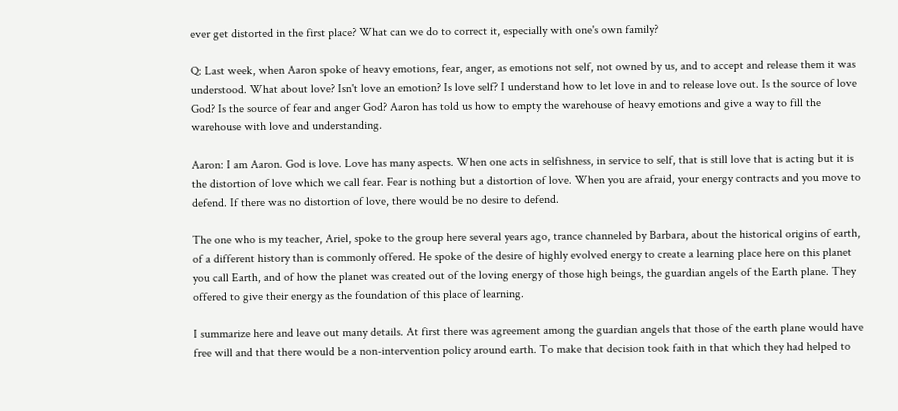ever get distorted in the first place? What can we do to correct it, especially with one's own family?

Q: Last week, when Aaron spoke of heavy emotions, fear, anger, as emotions not self, not owned by us, and to accept and release them it was understood. What about love? Isn't love an emotion? Is love self? I understand how to let love in and to release love out. Is the source of love God? Is the source of fear and anger God? Aaron has told us how to empty the warehouse of heavy emotions and give a way to fill the warehouse with love and understanding.

Aaron: I am Aaron. God is love. Love has many aspects. When one acts in selfishness, in service to self, that is still love that is acting but it is the distortion of love which we call fear. Fear is nothing but a distortion of love. When you are afraid, your energy contracts and you move to defend. If there was no distortion of love, there would be no desire to defend.

The one who is my teacher, Ariel, spoke to the group here several years ago, trance channeled by Barbara, about the historical origins of earth, of a different history than is commonly offered. He spoke of the desire of highly evolved energy to create a learning place here on this planet you call Earth, and of how the planet was created out of the loving energy of those high beings, the guardian angels of the Earth plane. They offered to give their energy as the foundation of this place of learning.

I summarize here and leave out many details. At first there was agreement among the guardian angels that those of the earth plane would have free will and that there would be a non-intervention policy around earth. To make that decision took faith in that which they had helped to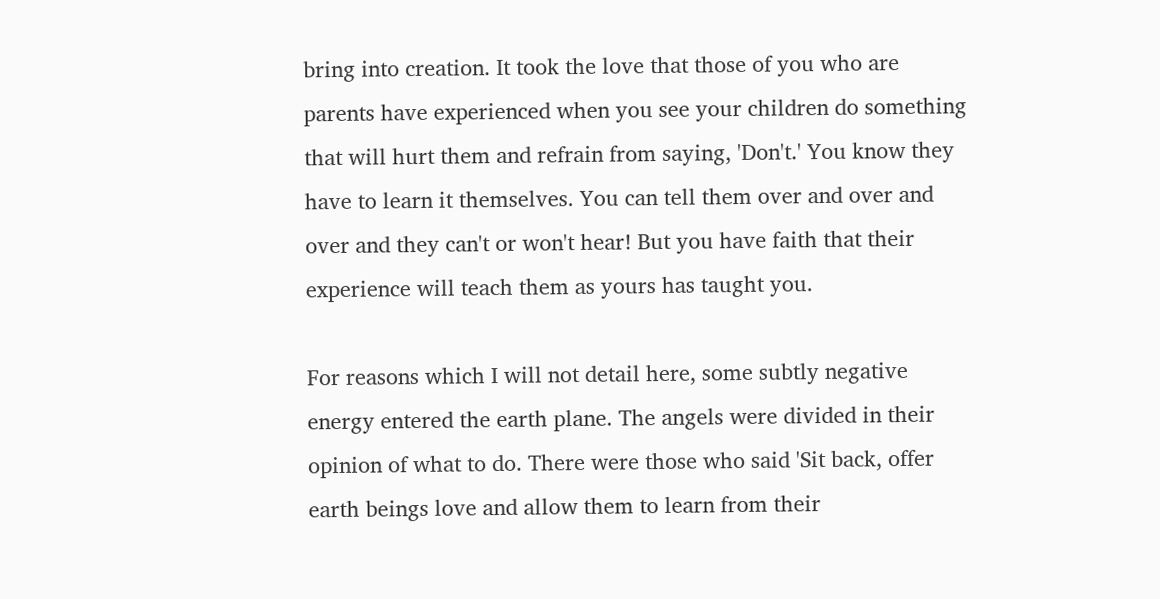bring into creation. It took the love that those of you who are parents have experienced when you see your children do something that will hurt them and refrain from saying, 'Don't.' You know they have to learn it themselves. You can tell them over and over and over and they can't or won't hear! But you have faith that their experience will teach them as yours has taught you.

For reasons which I will not detail here, some subtly negative energy entered the earth plane. The angels were divided in their opinion of what to do. There were those who said 'Sit back, offer earth beings love and allow them to learn from their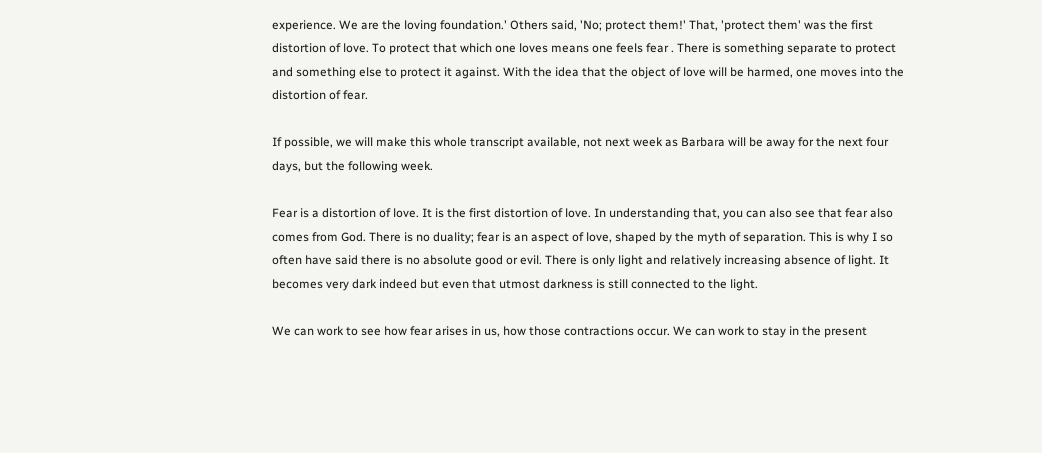experience. We are the loving foundation.' Others said, 'No; protect them!' That, 'protect them' was the first distortion of love. To protect that which one loves means one feels fear . There is something separate to protect and something else to protect it against. With the idea that the object of love will be harmed, one moves into the distortion of fear.

If possible, we will make this whole transcript available, not next week as Barbara will be away for the next four days, but the following week.

Fear is a distortion of love. It is the first distortion of love. In understanding that, you can also see that fear also comes from God. There is no duality; fear is an aspect of love, shaped by the myth of separation. This is why I so often have said there is no absolute good or evil. There is only light and relatively increasing absence of light. It becomes very dark indeed but even that utmost darkness is still connected to the light.

We can work to see how fear arises in us, how those contractions occur. We can work to stay in the present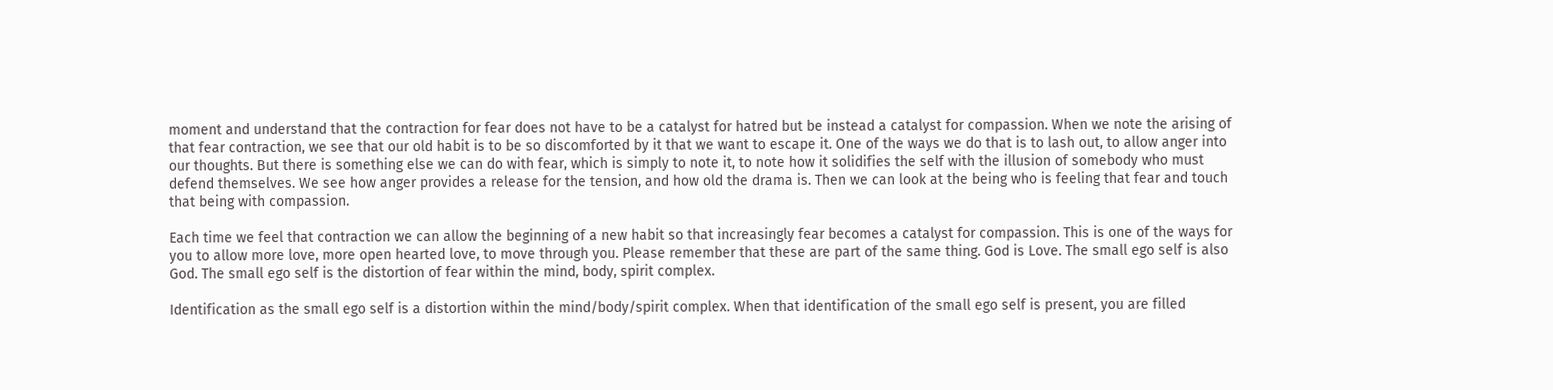moment and understand that the contraction for fear does not have to be a catalyst for hatred but be instead a catalyst for compassion. When we note the arising of that fear contraction, we see that our old habit is to be so discomforted by it that we want to escape it. One of the ways we do that is to lash out, to allow anger into our thoughts. But there is something else we can do with fear, which is simply to note it, to note how it solidifies the self with the illusion of somebody who must defend themselves. We see how anger provides a release for the tension, and how old the drama is. Then we can look at the being who is feeling that fear and touch that being with compassion.

Each time we feel that contraction we can allow the beginning of a new habit so that increasingly fear becomes a catalyst for compassion. This is one of the ways for you to allow more love, more open hearted love, to move through you. Please remember that these are part of the same thing. God is Love. The small ego self is also God. The small ego self is the distortion of fear within the mind, body, spirit complex.

Identification as the small ego self is a distortion within the mind/body/spirit complex. When that identification of the small ego self is present, you are filled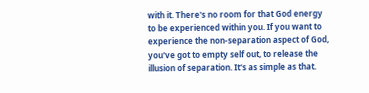with it. There's no room for that God energy to be experienced within you. If you want to experience the non-separation aspect of God, you've got to empty self out, to release the illusion of separation. It's as simple as that.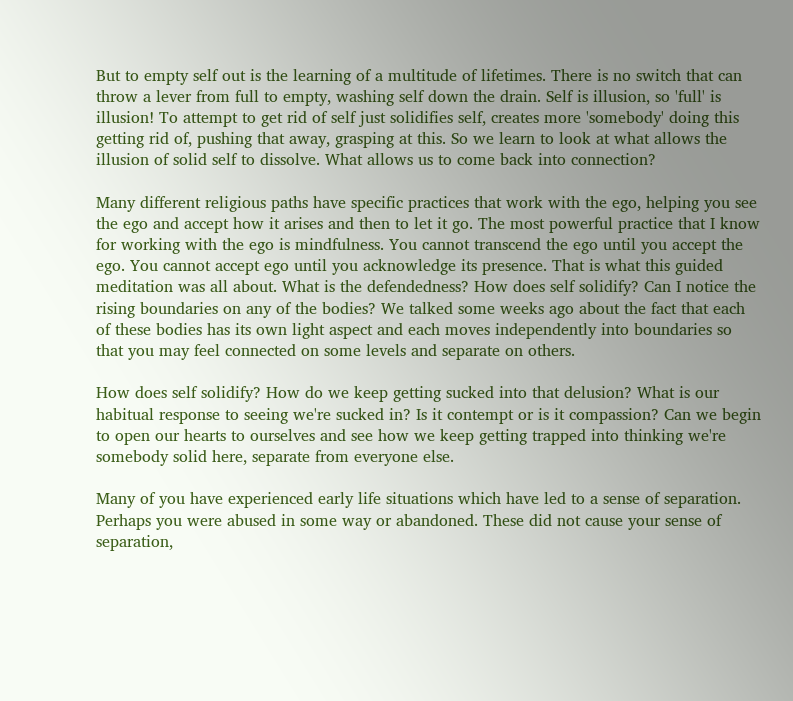But to empty self out is the learning of a multitude of lifetimes. There is no switch that can throw a lever from full to empty, washing self down the drain. Self is illusion, so 'full' is illusion! To attempt to get rid of self just solidifies self, creates more 'somebody' doing this getting rid of, pushing that away, grasping at this. So we learn to look at what allows the illusion of solid self to dissolve. What allows us to come back into connection?

Many different religious paths have specific practices that work with the ego, helping you see the ego and accept how it arises and then to let it go. The most powerful practice that I know for working with the ego is mindfulness. You cannot transcend the ego until you accept the ego. You cannot accept ego until you acknowledge its presence. That is what this guided meditation was all about. What is the defendedness? How does self solidify? Can I notice the rising boundaries on any of the bodies? We talked some weeks ago about the fact that each of these bodies has its own light aspect and each moves independently into boundaries so that you may feel connected on some levels and separate on others.

How does self solidify? How do we keep getting sucked into that delusion? What is our habitual response to seeing we're sucked in? Is it contempt or is it compassion? Can we begin to open our hearts to ourselves and see how we keep getting trapped into thinking we're somebody solid here, separate from everyone else.

Many of you have experienced early life situations which have led to a sense of separation. Perhaps you were abused in some way or abandoned. These did not cause your sense of separation,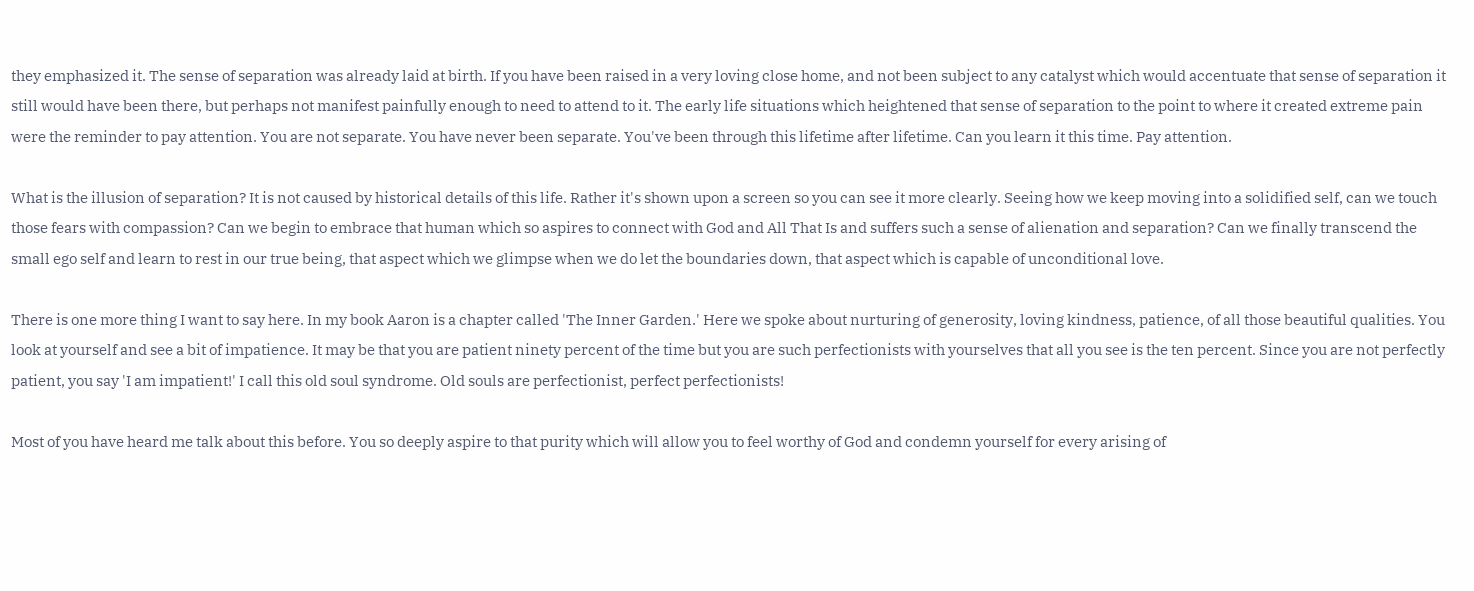they emphasized it. The sense of separation was already laid at birth. If you have been raised in a very loving close home, and not been subject to any catalyst which would accentuate that sense of separation it still would have been there, but perhaps not manifest painfully enough to need to attend to it. The early life situations which heightened that sense of separation to the point to where it created extreme pain were the reminder to pay attention. You are not separate. You have never been separate. You've been through this lifetime after lifetime. Can you learn it this time. Pay attention.

What is the illusion of separation? It is not caused by historical details of this life. Rather it's shown upon a screen so you can see it more clearly. Seeing how we keep moving into a solidified self, can we touch those fears with compassion? Can we begin to embrace that human which so aspires to connect with God and All That Is and suffers such a sense of alienation and separation? Can we finally transcend the small ego self and learn to rest in our true being, that aspect which we glimpse when we do let the boundaries down, that aspect which is capable of unconditional love.

There is one more thing I want to say here. In my book Aaron is a chapter called 'The Inner Garden.' Here we spoke about nurturing of generosity, loving kindness, patience, of all those beautiful qualities. You look at yourself and see a bit of impatience. It may be that you are patient ninety percent of the time but you are such perfectionists with yourselves that all you see is the ten percent. Since you are not perfectly patient, you say 'I am impatient!' I call this old soul syndrome. Old souls are perfectionist, perfect perfectionists!

Most of you have heard me talk about this before. You so deeply aspire to that purity which will allow you to feel worthy of God and condemn yourself for every arising of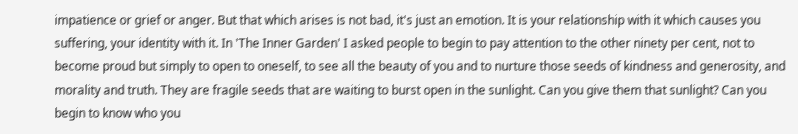impatience or grief or anger. But that which arises is not bad, it's just an emotion. It is your relationship with it which causes you suffering, your identity with it. In 'The Inner Garden' I asked people to begin to pay attention to the other ninety per cent, not to become proud but simply to open to oneself, to see all the beauty of you and to nurture those seeds of kindness and generosity, and morality and truth. They are fragile seeds that are waiting to burst open in the sunlight. Can you give them that sunlight? Can you begin to know who you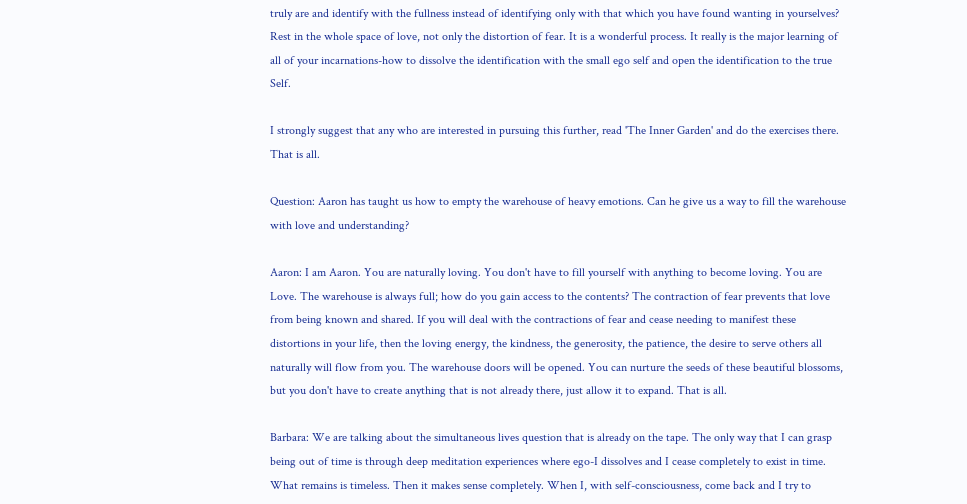truly are and identify with the fullness instead of identifying only with that which you have found wanting in yourselves? Rest in the whole space of love, not only the distortion of fear. It is a wonderful process. It really is the major learning of all of your incarnations-how to dissolve the identification with the small ego self and open the identification to the true Self.

I strongly suggest that any who are interested in pursuing this further, read 'The Inner Garden' and do the exercises there. That is all.

Question: Aaron has taught us how to empty the warehouse of heavy emotions. Can he give us a way to fill the warehouse with love and understanding?

Aaron: I am Aaron. You are naturally loving. You don't have to fill yourself with anything to become loving. You are Love. The warehouse is always full; how do you gain access to the contents? The contraction of fear prevents that love from being known and shared. If you will deal with the contractions of fear and cease needing to manifest these distortions in your life, then the loving energy, the kindness, the generosity, the patience, the desire to serve others all naturally will flow from you. The warehouse doors will be opened. You can nurture the seeds of these beautiful blossoms, but you don't have to create anything that is not already there, just allow it to expand. That is all.

Barbara: We are talking about the simultaneous lives question that is already on the tape. The only way that I can grasp being out of time is through deep meditation experiences where ego-I dissolves and I cease completely to exist in time. What remains is timeless. Then it makes sense completely. When I, with self-consciousness, come back and I try to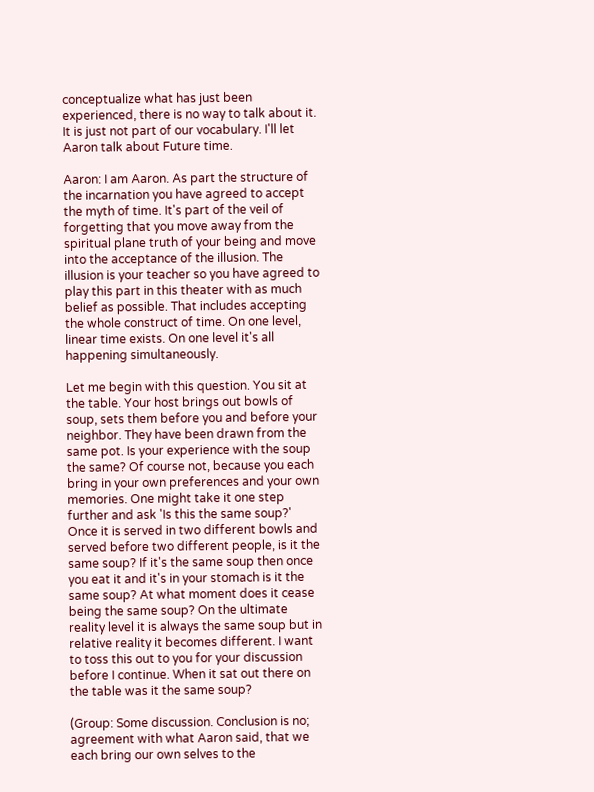conceptualize what has just been experienced, there is no way to talk about it. It is just not part of our vocabulary. I'll let Aaron talk about Future time.

Aaron: I am Aaron. As part the structure of the incarnation you have agreed to accept the myth of time. It's part of the veil of forgetting that you move away from the spiritual plane truth of your being and move into the acceptance of the illusion. The illusion is your teacher so you have agreed to play this part in this theater with as much belief as possible. That includes accepting the whole construct of time. On one level, linear time exists. On one level it's all happening simultaneously.

Let me begin with this question. You sit at the table. Your host brings out bowls of soup, sets them before you and before your neighbor. They have been drawn from the same pot. Is your experience with the soup the same? Of course not, because you each bring in your own preferences and your own memories. One might take it one step further and ask 'Is this the same soup?' Once it is served in two different bowls and served before two different people, is it the same soup? If it's the same soup then once you eat it and it's in your stomach is it the same soup? At what moment does it cease being the same soup? On the ultimate reality level it is always the same soup but in relative reality it becomes different. I want to toss this out to you for your discussion before I continue. When it sat out there on the table was it the same soup?

(Group: Some discussion. Conclusion is no; agreement with what Aaron said, that we each bring our own selves to the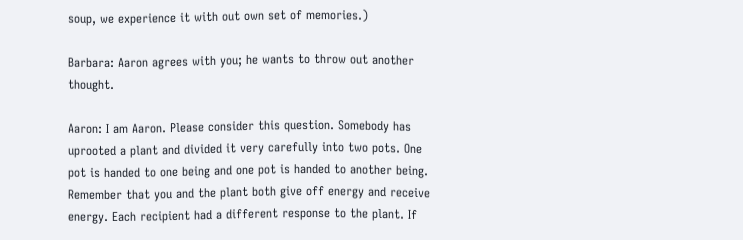soup, we experience it with out own set of memories.)

Barbara: Aaron agrees with you; he wants to throw out another thought.

Aaron: I am Aaron. Please consider this question. Somebody has uprooted a plant and divided it very carefully into two pots. One pot is handed to one being and one pot is handed to another being. Remember that you and the plant both give off energy and receive energy. Each recipient had a different response to the plant. If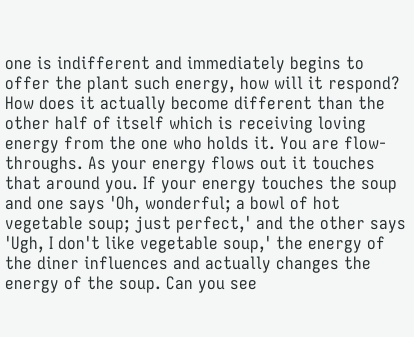one is indifferent and immediately begins to offer the plant such energy, how will it respond? How does it actually become different than the other half of itself which is receiving loving energy from the one who holds it. You are flow-throughs. As your energy flows out it touches that around you. If your energy touches the soup and one says 'Oh, wonderful; a bowl of hot vegetable soup; just perfect,' and the other says 'Ugh, I don't like vegetable soup,' the energy of the diner influences and actually changes the energy of the soup. Can you see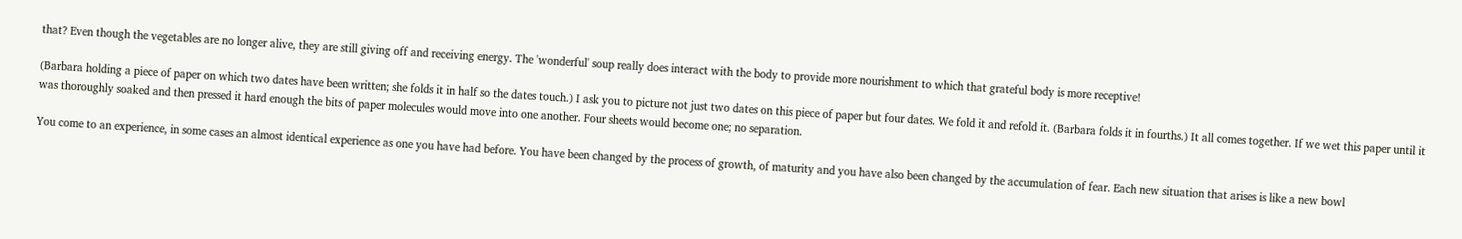that? Even though the vegetables are no longer alive, they are still giving off and receiving energy. The 'wonderful' soup really does interact with the body to provide more nourishment to which that grateful body is more receptive!

(Barbara holding a piece of paper on which two dates have been written; she folds it in half so the dates touch.) I ask you to picture not just two dates on this piece of paper but four dates. We fold it and refold it. (Barbara folds it in fourths.) It all comes together. If we wet this paper until it was thoroughly soaked and then pressed it hard enough the bits of paper molecules would move into one another. Four sheets would become one; no separation.

You come to an experience, in some cases an almost identical experience as one you have had before. You have been changed by the process of growth, of maturity and you have also been changed by the accumulation of fear. Each new situation that arises is like a new bowl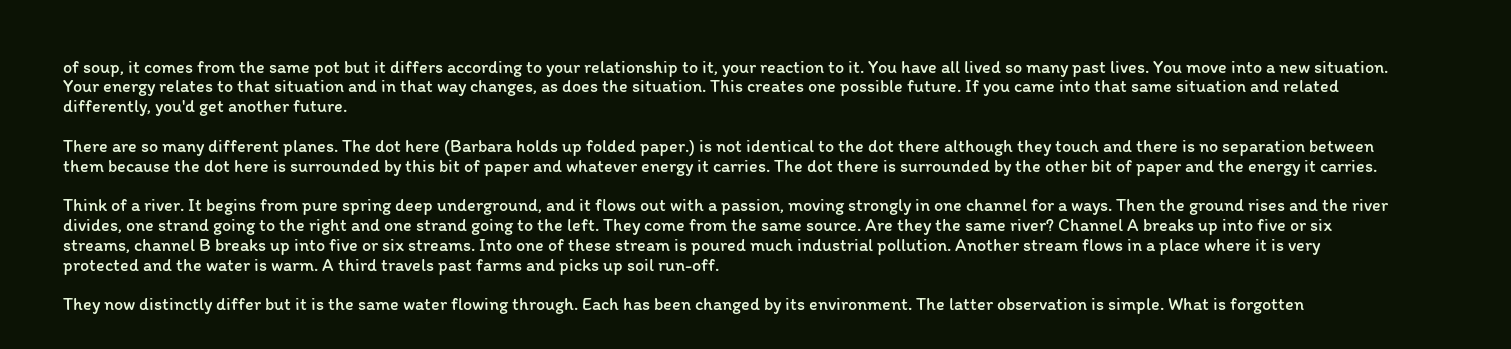of soup, it comes from the same pot but it differs according to your relationship to it, your reaction to it. You have all lived so many past lives. You move into a new situation. Your energy relates to that situation and in that way changes, as does the situation. This creates one possible future. If you came into that same situation and related differently, you'd get another future.

There are so many different planes. The dot here (Barbara holds up folded paper.) is not identical to the dot there although they touch and there is no separation between them because the dot here is surrounded by this bit of paper and whatever energy it carries. The dot there is surrounded by the other bit of paper and the energy it carries.

Think of a river. It begins from pure spring deep underground, and it flows out with a passion, moving strongly in one channel for a ways. Then the ground rises and the river divides, one strand going to the right and one strand going to the left. They come from the same source. Are they the same river? Channel A breaks up into five or six streams, channel B breaks up into five or six streams. Into one of these stream is poured much industrial pollution. Another stream flows in a place where it is very protected and the water is warm. A third travels past farms and picks up soil run-off.

They now distinctly differ but it is the same water flowing through. Each has been changed by its environment. The latter observation is simple. What is forgotten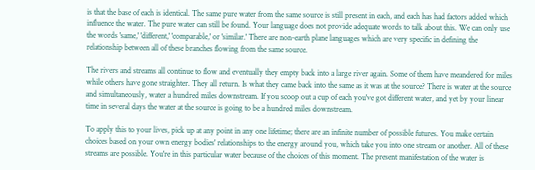is that the base of each is identical. The same pure water from the same source is still present in each, and each has had factors added which influence the water. The pure water can still be found. Your language does not provide adequate words to talk about this. We can only use the words 'same,' 'different,' 'comparable,' or 'similar.' There are non-earth plane languages which are very specific in defining the relationship between all of these branches flowing from the same source.

The rivers and streams all continue to flow and eventually they empty back into a large river again. Some of them have meandered for miles while others have gone straighter. They all return. Is what they came back into the same as it was at the source? There is water at the source and simultaneously, water a hundred miles downstream. If you scoop out a cup of each you've got different water, and yet by your linear time in several days the water at the source is going to be a hundred miles downstream.

To apply this to your lives, pick up at any point in any one lifetime; there are an infinite number of possible futures. You make certain choices based on your own energy bodies' relationships to the energy around you, which take you into one stream or another. All of these streams are possible. You're in this particular water because of the choices of this moment. The present manifestation of the water is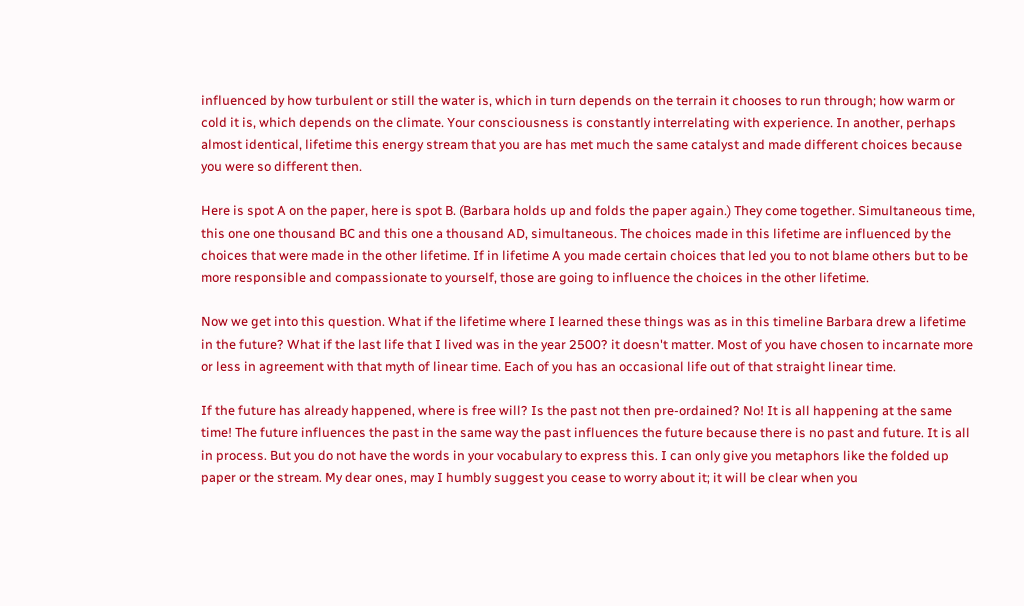influenced by how turbulent or still the water is, which in turn depends on the terrain it chooses to run through; how warm or cold it is, which depends on the climate. Your consciousness is constantly interrelating with experience. In another, perhaps almost identical, lifetime this energy stream that you are has met much the same catalyst and made different choices because you were so different then.

Here is spot A on the paper, here is spot B. (Barbara holds up and folds the paper again.) They come together. Simultaneous time, this one one thousand BC and this one a thousand AD, simultaneous. The choices made in this lifetime are influenced by the choices that were made in the other lifetime. If in lifetime A you made certain choices that led you to not blame others but to be more responsible and compassionate to yourself, those are going to influence the choices in the other lifetime.

Now we get into this question. What if the lifetime where I learned these things was as in this timeline Barbara drew a lifetime in the future? What if the last life that I lived was in the year 2500? it doesn't matter. Most of you have chosen to incarnate more or less in agreement with that myth of linear time. Each of you has an occasional life out of that straight linear time.

If the future has already happened, where is free will? Is the past not then pre-ordained? No! It is all happening at the same time! The future influences the past in the same way the past influences the future because there is no past and future. It is all in process. But you do not have the words in your vocabulary to express this. I can only give you metaphors like the folded up paper or the stream. My dear ones, may I humbly suggest you cease to worry about it; it will be clear when you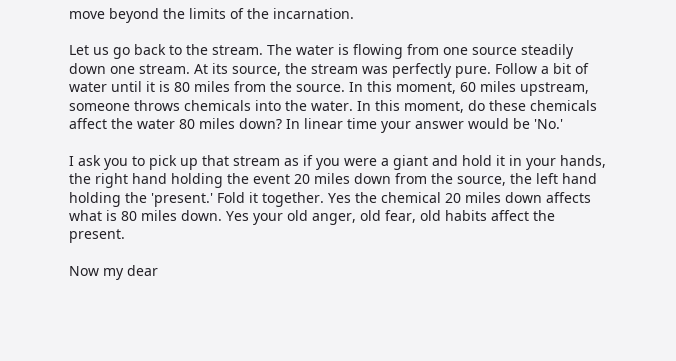move beyond the limits of the incarnation.

Let us go back to the stream. The water is flowing from one source steadily down one stream. At its source, the stream was perfectly pure. Follow a bit of water until it is 80 miles from the source. In this moment, 60 miles upstream, someone throws chemicals into the water. In this moment, do these chemicals affect the water 80 miles down? In linear time your answer would be 'No.'

I ask you to pick up that stream as if you were a giant and hold it in your hands, the right hand holding the event 20 miles down from the source, the left hand holding the 'present.' Fold it together. Yes the chemical 20 miles down affects what is 80 miles down. Yes your old anger, old fear, old habits affect the present.

Now my dear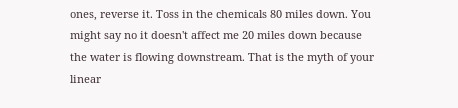ones, reverse it. Toss in the chemicals 80 miles down. You might say no it doesn't affect me 20 miles down because the water is flowing downstream. That is the myth of your linear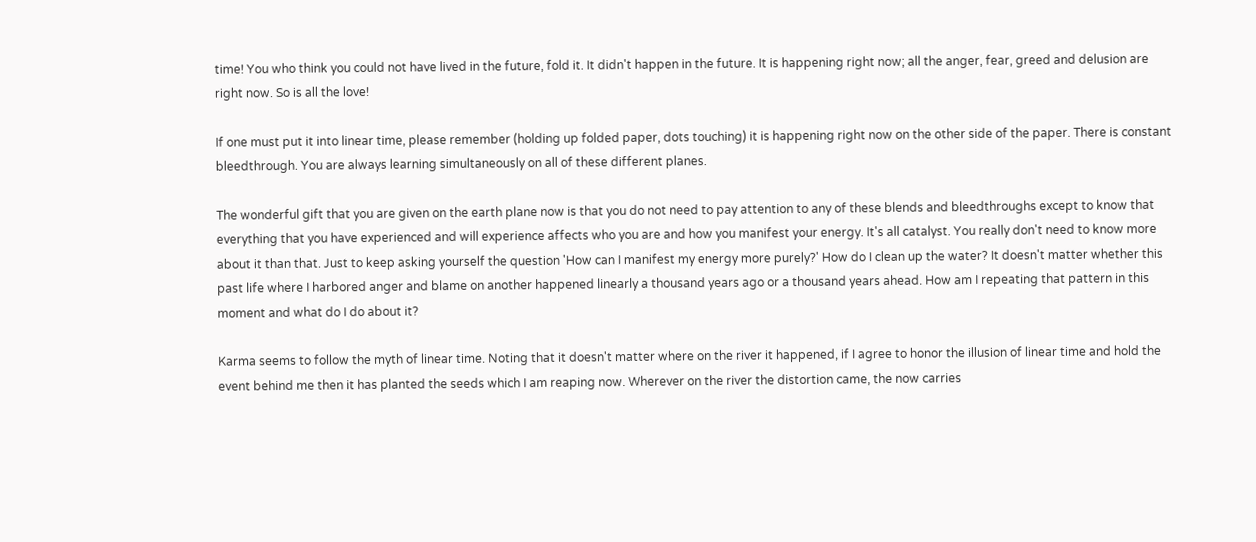time! You who think you could not have lived in the future, fold it. It didn't happen in the future. It is happening right now; all the anger, fear, greed and delusion are right now. So is all the love!

If one must put it into linear time, please remember (holding up folded paper, dots touching) it is happening right now on the other side of the paper. There is constant bleedthrough. You are always learning simultaneously on all of these different planes.

The wonderful gift that you are given on the earth plane now is that you do not need to pay attention to any of these blends and bleedthroughs except to know that everything that you have experienced and will experience affects who you are and how you manifest your energy. It's all catalyst. You really don't need to know more about it than that. Just to keep asking yourself the question 'How can I manifest my energy more purely?' How do I clean up the water? It doesn't matter whether this past life where I harbored anger and blame on another happened linearly a thousand years ago or a thousand years ahead. How am I repeating that pattern in this moment and what do I do about it?

Karma seems to follow the myth of linear time. Noting that it doesn't matter where on the river it happened, if I agree to honor the illusion of linear time and hold the event behind me then it has planted the seeds which I am reaping now. Wherever on the river the distortion came, the now carries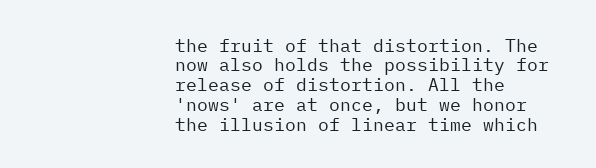the fruit of that distortion. The now also holds the possibility for release of distortion. All the 'nows' are at once, but we honor the illusion of linear time which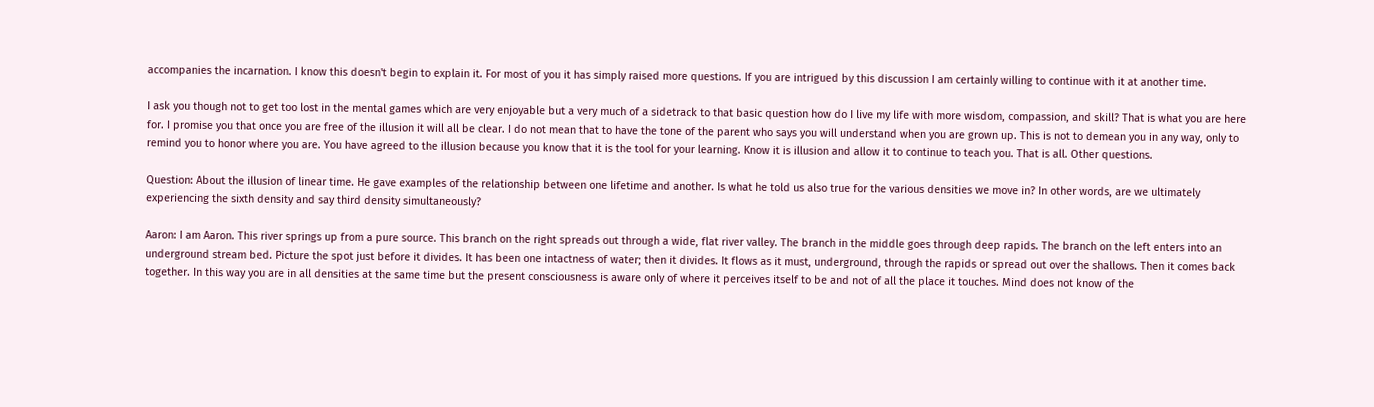accompanies the incarnation. I know this doesn't begin to explain it. For most of you it has simply raised more questions. If you are intrigued by this discussion I am certainly willing to continue with it at another time.

I ask you though not to get too lost in the mental games which are very enjoyable but a very much of a sidetrack to that basic question how do I live my life with more wisdom, compassion, and skill? That is what you are here for. I promise you that once you are free of the illusion it will all be clear. I do not mean that to have the tone of the parent who says you will understand when you are grown up. This is not to demean you in any way, only to remind you to honor where you are. You have agreed to the illusion because you know that it is the tool for your learning. Know it is illusion and allow it to continue to teach you. That is all. Other questions.

Question: About the illusion of linear time. He gave examples of the relationship between one lifetime and another. Is what he told us also true for the various densities we move in? In other words, are we ultimately experiencing the sixth density and say third density simultaneously?

Aaron: I am Aaron. This river springs up from a pure source. This branch on the right spreads out through a wide, flat river valley. The branch in the middle goes through deep rapids. The branch on the left enters into an underground stream bed. Picture the spot just before it divides. It has been one intactness of water; then it divides. It flows as it must, underground, through the rapids or spread out over the shallows. Then it comes back together. In this way you are in all densities at the same time but the present consciousness is aware only of where it perceives itself to be and not of all the place it touches. Mind does not know of the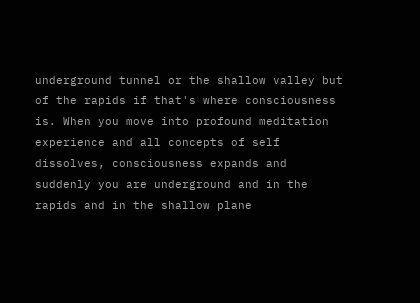underground tunnel or the shallow valley but of the rapids if that's where consciousness is. When you move into profound meditation experience and all concepts of self dissolves, consciousness expands and suddenly you are underground and in the rapids and in the shallow plane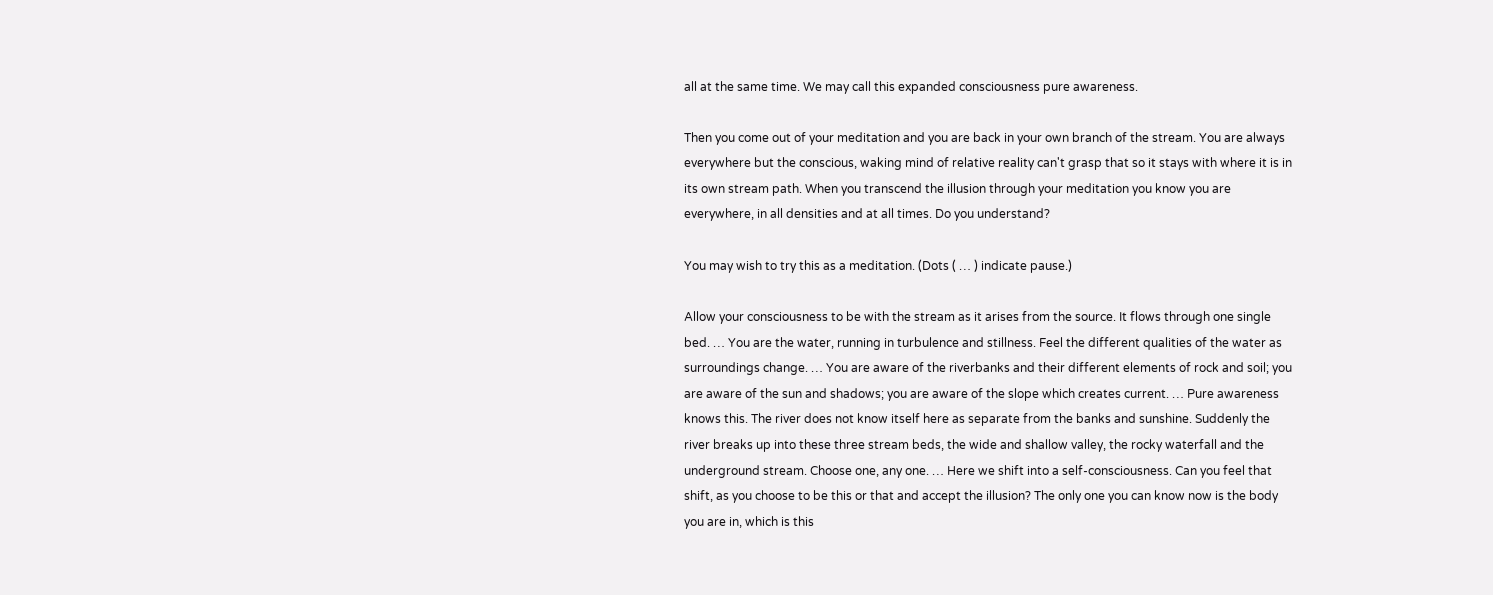all at the same time. We may call this expanded consciousness pure awareness.

Then you come out of your meditation and you are back in your own branch of the stream. You are always everywhere but the conscious, waking mind of relative reality can't grasp that so it stays with where it is in its own stream path. When you transcend the illusion through your meditation you know you are everywhere, in all densities and at all times. Do you understand?

You may wish to try this as a meditation. (Dots ( … ) indicate pause.)

Allow your consciousness to be with the stream as it arises from the source. It flows through one single bed. … You are the water, running in turbulence and stillness. Feel the different qualities of the water as surroundings change. … You are aware of the riverbanks and their different elements of rock and soil; you are aware of the sun and shadows; you are aware of the slope which creates current. … Pure awareness knows this. The river does not know itself here as separate from the banks and sunshine. Suddenly the river breaks up into these three stream beds, the wide and shallow valley, the rocky waterfall and the underground stream. Choose one, any one. … Here we shift into a self-consciousness. Can you feel that shift, as you choose to be this or that and accept the illusion? The only one you can know now is the body you are in, which is this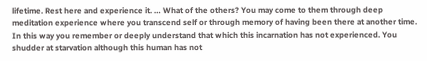lifetime. Rest here and experience it. … What of the others? You may come to them through deep meditation experience where you transcend self or through memory of having been there at another time. In this way you remember or deeply understand that which this incarnation has not experienced. You shudder at starvation although this human has not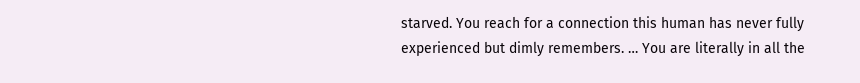starved. You reach for a connection this human has never fully experienced but dimly remembers. … You are literally in all the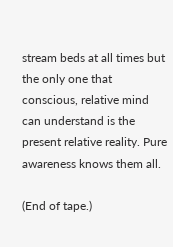stream beds at all times but the only one that conscious, relative mind can understand is the present relative reality. Pure awareness knows them all.

(End of tape.)